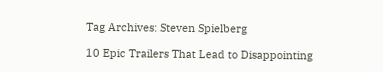Tag Archives: Steven Spielberg

10 Epic Trailers That Lead to Disappointing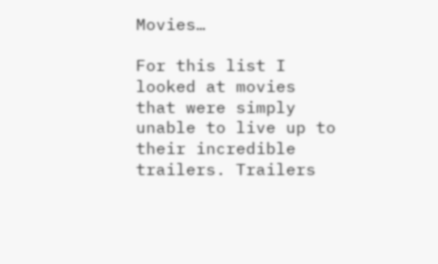Movies…

For this list I looked at movies that were simply unable to live up to their incredible trailers. Trailers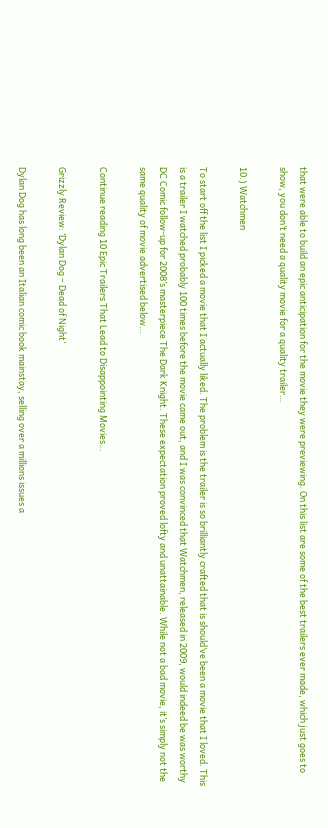that were able to build an epic anticipation for the movie they were previewing. On this list are some of the best trailers ever made, which just goes to show, you don’t need a quality movie for a quality trailer…

10.) Watchmen

To start off the list I picked a movie that I actually liked. The problem is the trailer is so brilliantly crafted that is should’ve been a movie that I loved. This is a trailer I watched probably 100 times before the movie came out, and I was convinced that Watchmen, released in 2009, would indeed be was worthy DC Comic follow-up for 2008’s masterpiece The Dark Knight. These expectation proved lofty and unattainable. While not a bad movie, it’s simply not the same quality of movie advertised below…

Continue reading 10 Epic Trailers That Lead to Disappointing Movies…

Grizzly Review: ‘Dylan Dog – Dead of Night’

Dylan Dog has long been an Italian comic book mainstay, selling over a millions issues a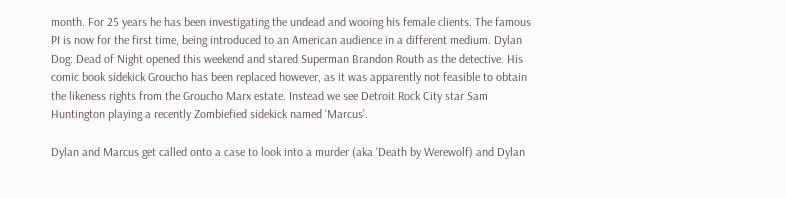month. For 25 years he has been investigating the undead and wooing his female clients. The famous PI is now for the first time, being introduced to an American audience in a different medium. Dylan Dog: Dead of Night opened this weekend and stared Superman Brandon Routh as the detective. His comic book sidekick Groucho has been replaced however, as it was apparently not feasible to obtain the likeness rights from the Groucho Marx estate. Instead we see Detroit Rock City star Sam Huntington playing a recently Zombiefied sidekick named ‘Marcus’.

Dylan and Marcus get called onto a case to look into a murder (aka ‘Death by Werewolf) and Dylan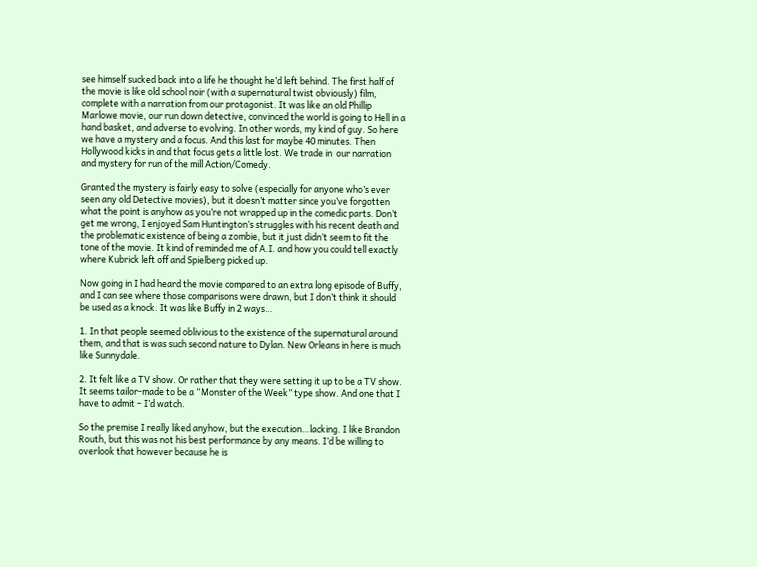see himself sucked back into a life he thought he’d left behind. The first half of the movie is like old school noir (with a supernatural twist obviously) film, complete with a narration from our protagonist. It was like an old Phillip Marlowe movie, our run down detective, convinced the world is going to Hell in a hand basket, and adverse to evolving. In other words, my kind of guy. So here we have a mystery and a focus. And this last for maybe 40 minutes. Then Hollywood kicks in and that focus gets a little lost. We trade in  our narration and mystery for run of the mill Action/Comedy.

Granted the mystery is fairly easy to solve (especially for anyone who’s ever seen any old Detective movies), but it doesn’t matter since you’ve forgotten what the point is anyhow as you’re not wrapped up in the comedic parts. Don’t get me wrong, I enjoyed Sam Huntington’s struggles with his recent death and the problematic existence of being a zombie, but it just didn’t seem to fit the tone of the movie. It kind of reminded me of A.I. and how you could tell exactly where Kubrick left off and Spielberg picked up.

Now going in I had heard the movie compared to an extra long episode of Buffy, and I can see where those comparisons were drawn, but I don’t think it should be used as a knock. It was like Buffy in 2 ways…

1. In that people seemed oblivious to the existence of the supernatural around them, and that is was such second nature to Dylan. New Orleans in here is much like Sunnydale.

2. It felt like a TV show. Or rather that they were setting it up to be a TV show. It seems tailor-made to be a “Monster of the Week” type show. And one that I have to admit – I’d watch.

So the premise I really liked anyhow, but the execution…lacking. I like Brandon Routh, but this was not his best performance by any means. I’d be willing to overlook that however because he is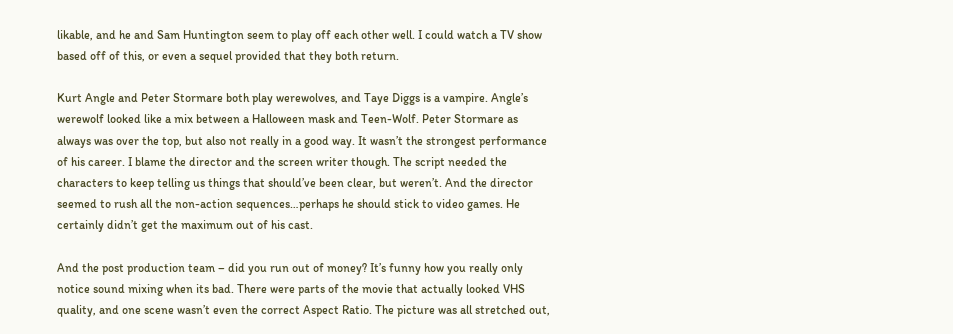likable, and he and Sam Huntington seem to play off each other well. I could watch a TV show based off of this, or even a sequel provided that they both return.

Kurt Angle and Peter Stormare both play werewolves, and Taye Diggs is a vampire. Angle’s werewolf looked like a mix between a Halloween mask and Teen-Wolf. Peter Stormare as always was over the top, but also not really in a good way. It wasn’t the strongest performance of his career. I blame the director and the screen writer though. The script needed the characters to keep telling us things that should’ve been clear, but weren’t. And the director seemed to rush all the non-action sequences…perhaps he should stick to video games. He certainly didn’t get the maximum out of his cast.

And the post production team – did you run out of money? It’s funny how you really only notice sound mixing when its bad. There were parts of the movie that actually looked VHS quality, and one scene wasn’t even the correct Aspect Ratio. The picture was all stretched out,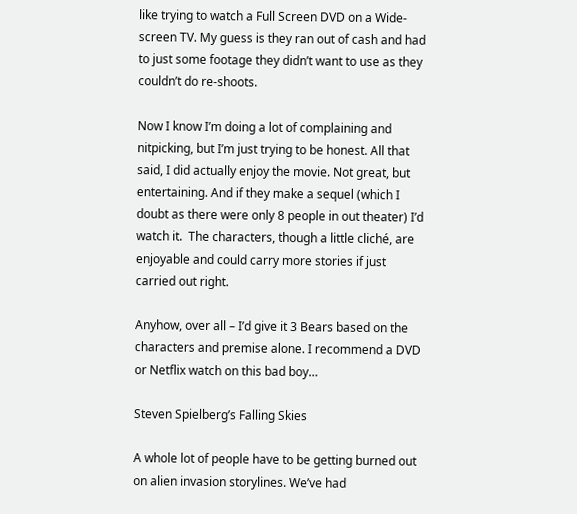like trying to watch a Full Screen DVD on a Wide-screen TV. My guess is they ran out of cash and had to just some footage they didn’t want to use as they couldn’t do re-shoots.

Now I know I’m doing a lot of complaining and nitpicking, but I’m just trying to be honest. All that said, I did actually enjoy the movie. Not great, but entertaining. And if they make a sequel (which I doubt as there were only 8 people in out theater) I’d watch it.  The characters, though a little cliché, are enjoyable and could carry more stories if just carried out right.

Anyhow, over all – I’d give it 3 Bears based on the characters and premise alone. I recommend a DVD or Netflix watch on this bad boy…

Steven Spielberg’s Falling Skies

A whole lot of people have to be getting burned out on alien invasion storylines. We’ve had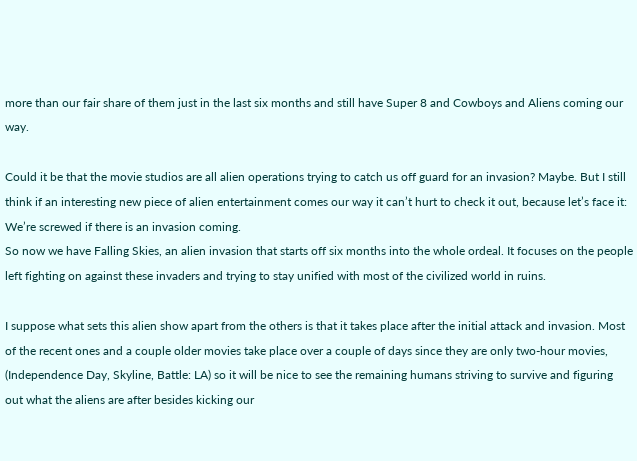more than our fair share of them just in the last six months and still have Super 8 and Cowboys and Aliens coming our way.

Could it be that the movie studios are all alien operations trying to catch us off guard for an invasion? Maybe. But I still think if an interesting new piece of alien entertainment comes our way it can’t hurt to check it out, because let’s face it: We’re screwed if there is an invasion coming.
So now we have Falling Skies, an alien invasion that starts off six months into the whole ordeal. It focuses on the people left fighting on against these invaders and trying to stay unified with most of the civilized world in ruins.

I suppose what sets this alien show apart from the others is that it takes place after the initial attack and invasion. Most of the recent ones and a couple older movies take place over a couple of days since they are only two-hour movies, (Independence Day, Skyline, Battle: LA) so it will be nice to see the remaining humans striving to survive and figuring out what the aliens are after besides kicking our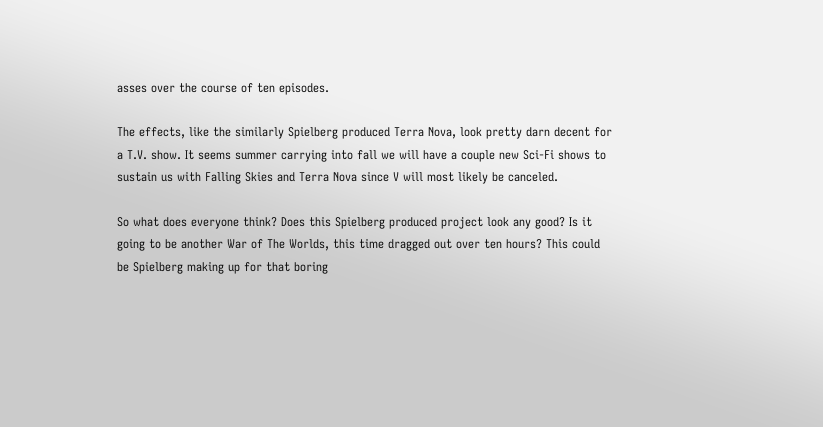asses over the course of ten episodes.

The effects, like the similarly Spielberg produced Terra Nova, look pretty darn decent for a T.V. show. It seems summer carrying into fall we will have a couple new Sci-Fi shows to sustain us with Falling Skies and Terra Nova since V will most likely be canceled.

So what does everyone think? Does this Spielberg produced project look any good? Is it going to be another War of The Worlds, this time dragged out over ten hours? This could be Spielberg making up for that boring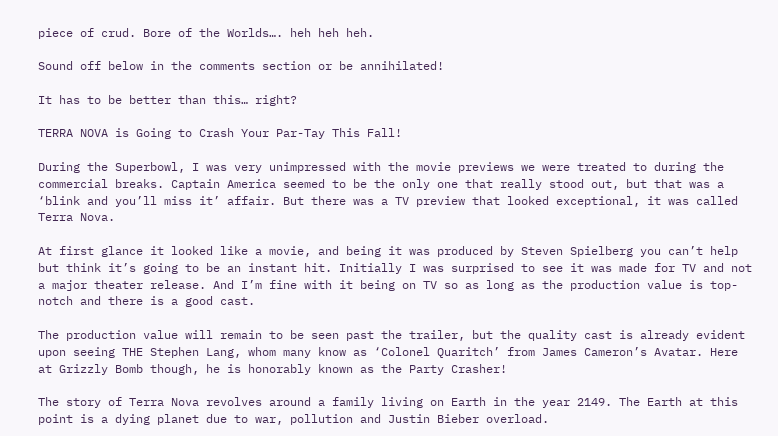piece of crud. Bore of the Worlds…. heh heh heh.

Sound off below in the comments section or be annihilated!

It has to be better than this… right?

TERRA NOVA is Going to Crash Your Par-Tay This Fall!

During the Superbowl, I was very unimpressed with the movie previews we were treated to during the commercial breaks. Captain America seemed to be the only one that really stood out, but that was a ‘blink and you’ll miss it’ affair. But there was a TV preview that looked exceptional, it was called Terra Nova.

At first glance it looked like a movie, and being it was produced by Steven Spielberg you can’t help but think it’s going to be an instant hit. Initially I was surprised to see it was made for TV and not a major theater release. And I’m fine with it being on TV so as long as the production value is top-notch and there is a good cast.

The production value will remain to be seen past the trailer, but the quality cast is already evident upon seeing THE Stephen Lang, whom many know as ‘Colonel Quaritch’ from James Cameron’s Avatar. Here at Grizzly Bomb though, he is honorably known as the Party Crasher!

The story of Terra Nova revolves around a family living on Earth in the year 2149. The Earth at this point is a dying planet due to war, pollution and Justin Bieber overload.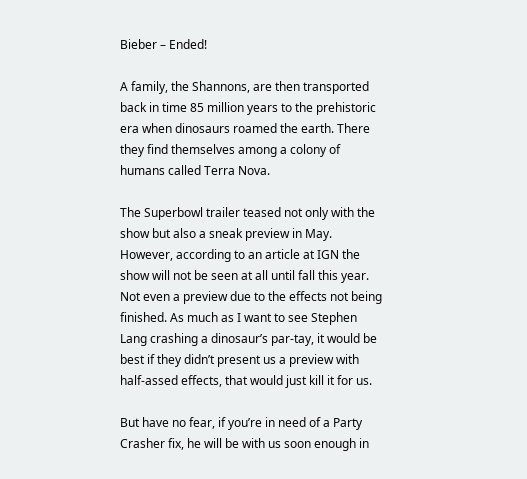Bieber – Ended!

A family, the Shannons, are then transported back in time 85 million years to the prehistoric era when dinosaurs roamed the earth. There they find themselves among a colony of humans called Terra Nova.

The Superbowl trailer teased not only with the show but also a sneak preview in May. However, according to an article at IGN the show will not be seen at all until fall this year. Not even a preview due to the effects not being finished. As much as I want to see Stephen Lang crashing a dinosaur’s par-tay, it would be best if they didn’t present us a preview with half-assed effects, that would just kill it for us.

But have no fear, if you’re in need of a Party Crasher fix, he will be with us soon enough in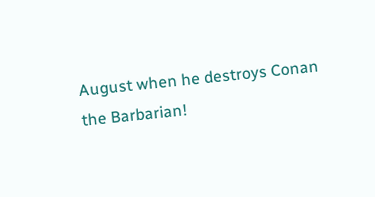August when he destroys Conan the Barbarian!